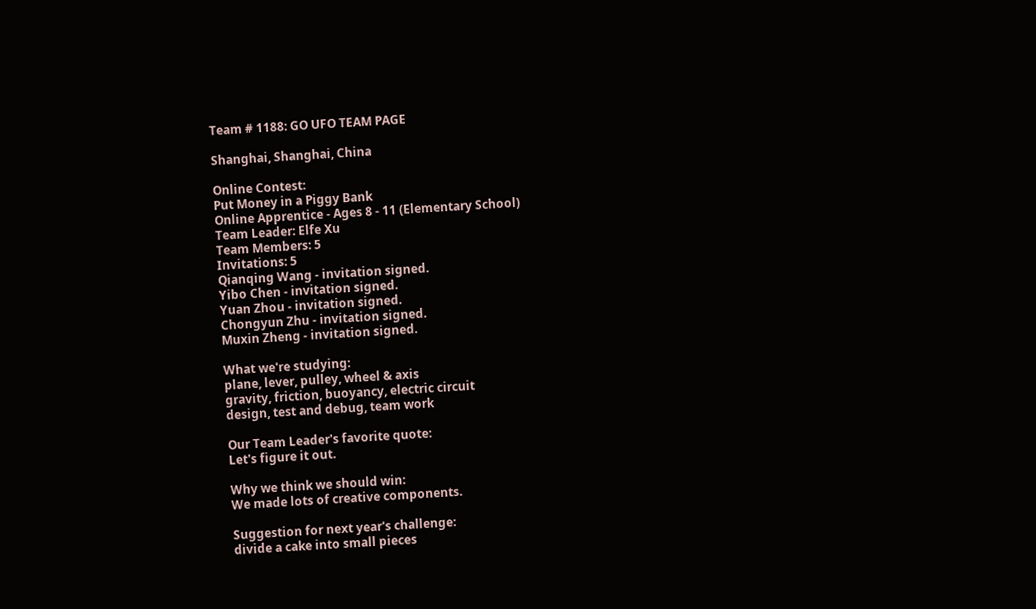Team # 1188: GO UFO TEAM PAGE

Shanghai, Shanghai, China

Online Contest:
Put Money in a Piggy Bank
Online Apprentice - Ages 8 - 11 (Elementary School)
Team Leader: Elfe Xu
Team Members: 5
Invitations: 5
Qianqing Wang - invitation signed.
Yibo Chen - invitation signed.
Yuan Zhou - invitation signed.
Chongyun Zhu - invitation signed.
Muxin Zheng - invitation signed.

What we're studying:
plane, lever, pulley, wheel & axis
gravity, friction, buoyancy, electric circuit
design, test and debug, team work

Our Team Leader's favorite quote:
Let's figure it out.

Why we think we should win:
We made lots of creative components.

Suggestion for next year's challenge:
divide a cake into small pieces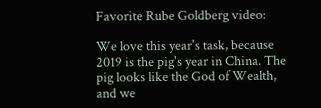Favorite Rube Goldberg video:

We love this year's task, because 2019 is the pig's year in China. The pig looks like the God of Wealth, and we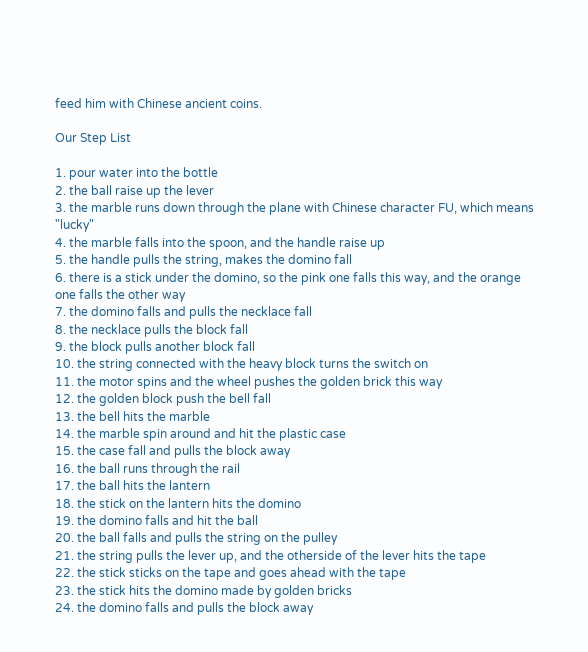feed him with Chinese ancient coins.

Our Step List

1. pour water into the bottle
2. the ball raise up the lever
3. the marble runs down through the plane with Chinese character FU, which means "lucky"
4. the marble falls into the spoon, and the handle raise up
5. the handle pulls the string, makes the domino fall
6. there is a stick under the domino, so the pink one falls this way, and the orange one falls the other way
7. the domino falls and pulls the necklace fall
8. the necklace pulls the block fall
9. the block pulls another block fall
10. the string connected with the heavy block turns the switch on
11. the motor spins and the wheel pushes the golden brick this way
12. the golden block push the bell fall
13. the bell hits the marble
14. the marble spin around and hit the plastic case
15. the case fall and pulls the block away
16. the ball runs through the rail
17. the ball hits the lantern
18. the stick on the lantern hits the domino
19. the domino falls and hit the ball
20. the ball falls and pulls the string on the pulley
21. the string pulls the lever up, and the otherside of the lever hits the tape
22. the stick sticks on the tape and goes ahead with the tape
23. the stick hits the domino made by golden bricks
24. the domino falls and pulls the block away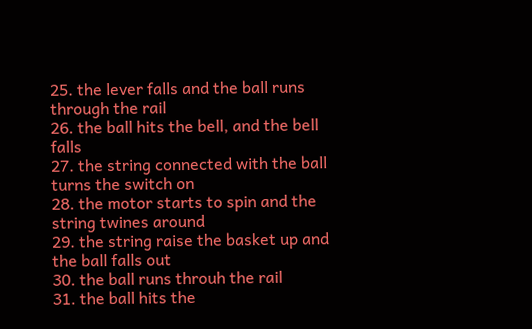25. the lever falls and the ball runs through the rail
26. the ball hits the bell, and the bell falls
27. the string connected with the ball turns the switch on
28. the motor starts to spin and the string twines around
29. the string raise the basket up and the ball falls out
30. the ball runs throuh the rail
31. the ball hits the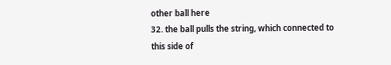other ball here
32. the ball pulls the string, which connected to this side of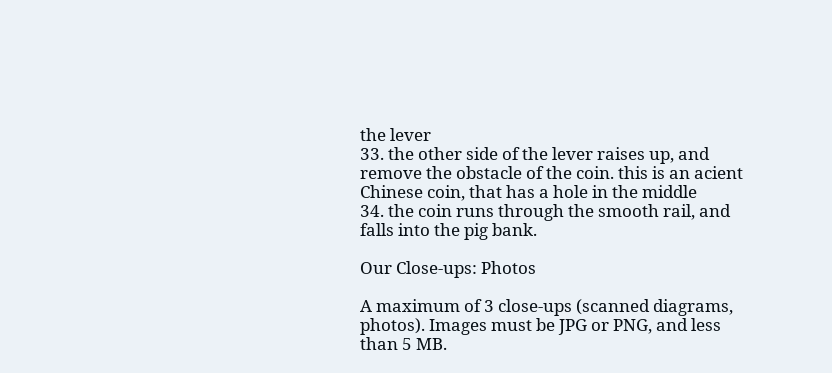the lever
33. the other side of the lever raises up, and remove the obstacle of the coin. this is an acient Chinese coin, that has a hole in the middle
34. the coin runs through the smooth rail, and falls into the pig bank.

Our Close-ups: Photos

A maximum of 3 close-ups (scanned diagrams, photos). Images must be JPG or PNG, and less than 5 MB.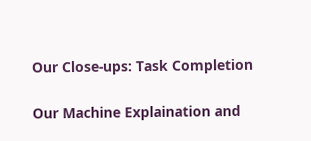Our Close-ups: Task Completion

Our Machine Explaination and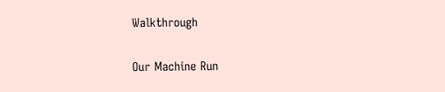Walkthrough

Our Machine Run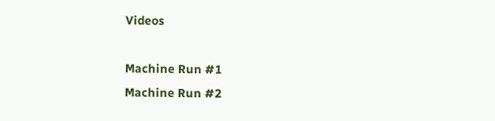Videos

Machine Run #1
Machine Run #2